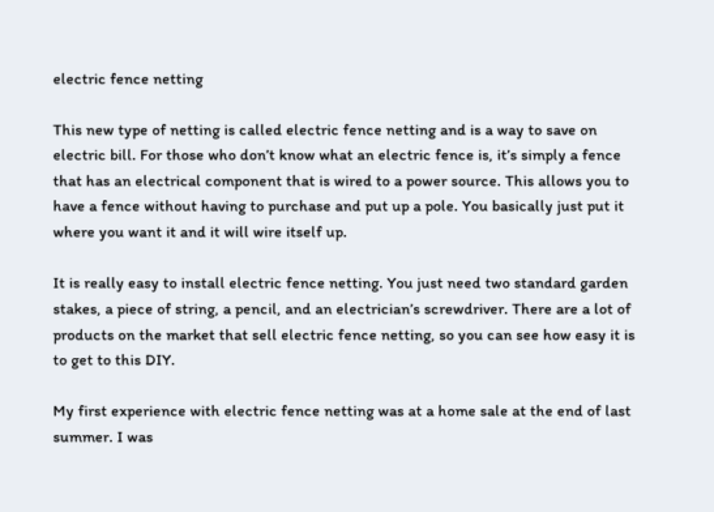electric fence netting

This new type of netting is called electric fence netting and is a way to save on electric bill. For those who don’t know what an electric fence is, it’s simply a fence that has an electrical component that is wired to a power source. This allows you to have a fence without having to purchase and put up a pole. You basically just put it where you want it and it will wire itself up.

It is really easy to install electric fence netting. You just need two standard garden stakes, a piece of string, a pencil, and an electrician’s screwdriver. There are a lot of products on the market that sell electric fence netting, so you can see how easy it is to get to this DIY.

My first experience with electric fence netting was at a home sale at the end of last summer. I was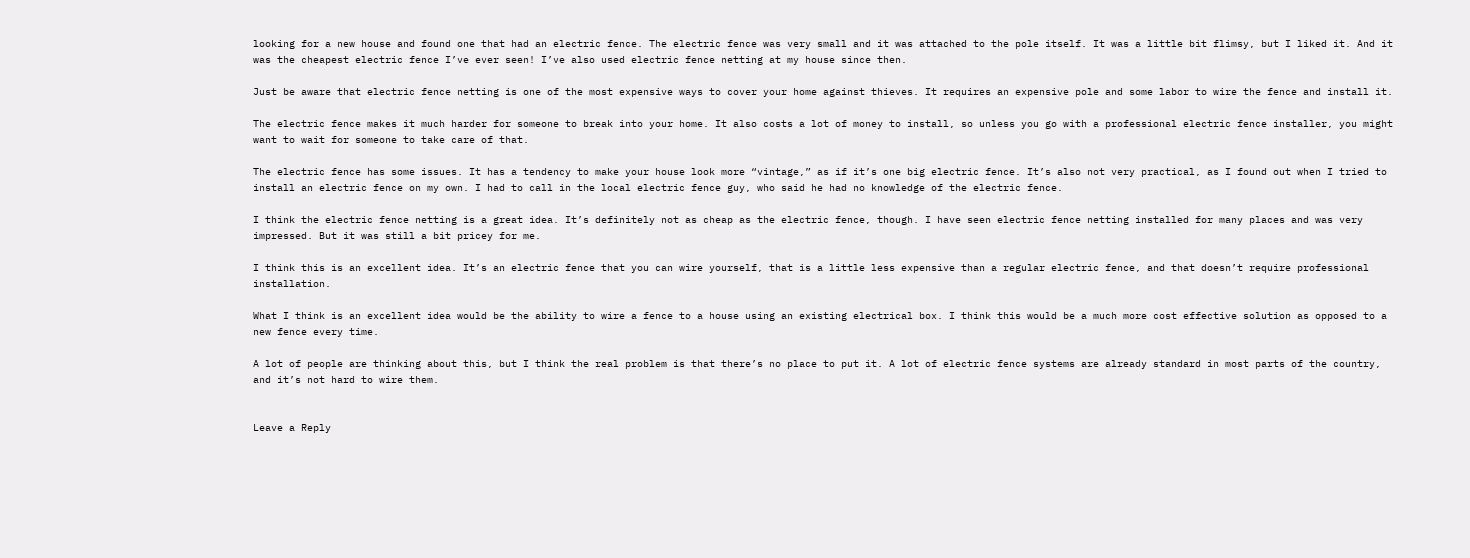looking for a new house and found one that had an electric fence. The electric fence was very small and it was attached to the pole itself. It was a little bit flimsy, but I liked it. And it was the cheapest electric fence I’ve ever seen! I’ve also used electric fence netting at my house since then.

Just be aware that electric fence netting is one of the most expensive ways to cover your home against thieves. It requires an expensive pole and some labor to wire the fence and install it.

The electric fence makes it much harder for someone to break into your home. It also costs a lot of money to install, so unless you go with a professional electric fence installer, you might want to wait for someone to take care of that.

The electric fence has some issues. It has a tendency to make your house look more “vintage,” as if it’s one big electric fence. It’s also not very practical, as I found out when I tried to install an electric fence on my own. I had to call in the local electric fence guy, who said he had no knowledge of the electric fence.

I think the electric fence netting is a great idea. It’s definitely not as cheap as the electric fence, though. I have seen electric fence netting installed for many places and was very impressed. But it was still a bit pricey for me.

I think this is an excellent idea. It’s an electric fence that you can wire yourself, that is a little less expensive than a regular electric fence, and that doesn’t require professional installation.

What I think is an excellent idea would be the ability to wire a fence to a house using an existing electrical box. I think this would be a much more cost effective solution as opposed to a new fence every time.

A lot of people are thinking about this, but I think the real problem is that there’s no place to put it. A lot of electric fence systems are already standard in most parts of the country, and it’s not hard to wire them.


Leave a Reply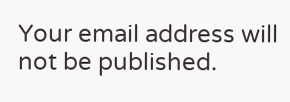Your email address will not be published.